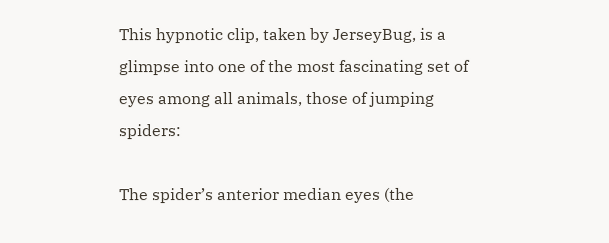This hypnotic clip, taken by JerseyBug, is a glimpse into one of the most fascinating set of eyes among all animals, those of jumping spiders:

The spider’s anterior median eyes (the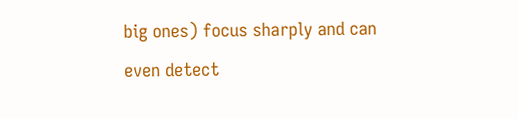big ones) focus sharply and can even detect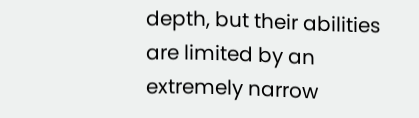depth, but their abilities are limited by an extremely narrow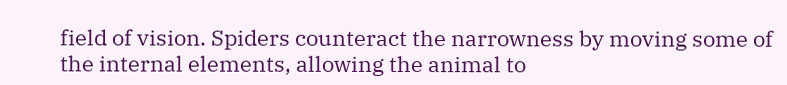field of vision. Spiders counteract the narrowness by moving some of the internal elements, allowing the animal to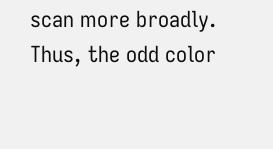scan more broadly. Thus, the odd color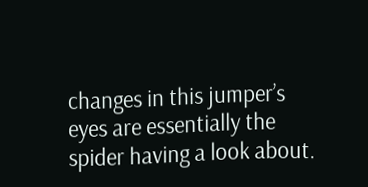changes in this jumper’s eyes are essentially the spider having a look about.